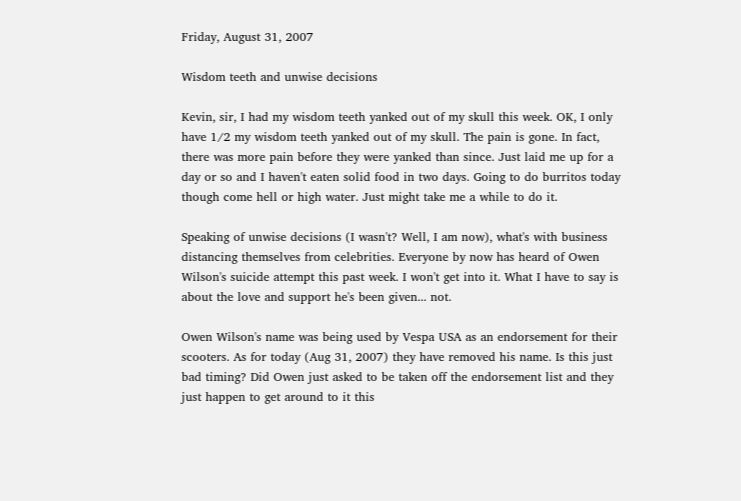Friday, August 31, 2007

Wisdom teeth and unwise decisions

Kevin, sir, I had my wisdom teeth yanked out of my skull this week. OK, I only have 1/2 my wisdom teeth yanked out of my skull. The pain is gone. In fact, there was more pain before they were yanked than since. Just laid me up for a day or so and I haven't eaten solid food in two days. Going to do burritos today though come hell or high water. Just might take me a while to do it.

Speaking of unwise decisions (I wasn't? Well, I am now), what's with business distancing themselves from celebrities. Everyone by now has heard of Owen Wilson's suicide attempt this past week. I won't get into it. What I have to say is about the love and support he's been given... not.

Owen Wilson's name was being used by Vespa USA as an endorsement for their scooters. As for today (Aug 31, 2007) they have removed his name. Is this just bad timing? Did Owen just asked to be taken off the endorsement list and they just happen to get around to it this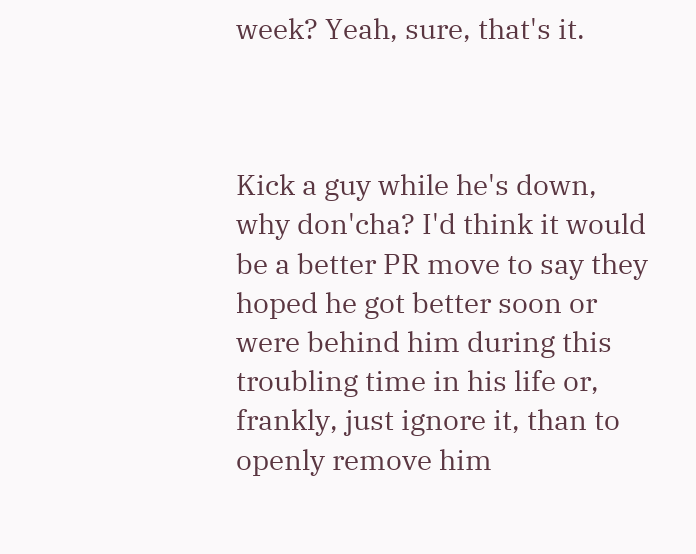week? Yeah, sure, that's it.



Kick a guy while he's down, why don'cha? I'd think it would be a better PR move to say they hoped he got better soon or were behind him during this troubling time in his life or, frankly, just ignore it, than to openly remove him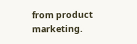from product marketing.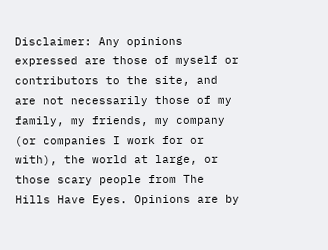Disclaimer: Any opinions expressed are those of myself or contributors to the site, and are not necessarily those of my family, my friends, my company (or companies I work for or with), the world at large, or those scary people from The Hills Have Eyes. Opinions are by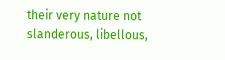their very nature not slanderous, libellous,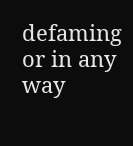defaming or in any way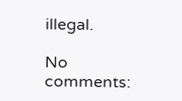illegal.

No comments: